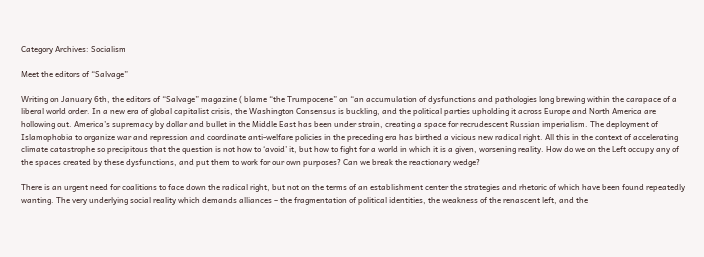Category Archives: Socialism

Meet the editors of “Salvage”

Writing on January 6th, the editors of “Salvage” magazine ( blame “the Trumpocene” on “an accumulation of dysfunctions and pathologies long brewing within the carapace of a liberal world order. In a new era of global capitalist crisis, the Washington Consensus is buckling, and the political parties upholding it across Europe and North America are hollowing out. America’s supremacy by dollar and bullet in the Middle East has been under strain, creating a space for recrudescent Russian imperialism. The deployment of Islamophobia to organize war and repression and coordinate anti-welfare policies in the preceding era has birthed a vicious new radical right. All this in the context of accelerating climate catastrophe so precipitous that the question is not how to ‘avoid’ it, but how to fight for a world in which it is a given, worsening reality. How do we on the Left occupy any of the spaces created by these dysfunctions, and put them to work for our own purposes? Can we break the reactionary wedge?

There is an urgent need for coalitions to face down the radical right, but not on the terms of an establishment center the strategies and rhetoric of which have been found repeatedly wanting. The very underlying social reality which demands alliances – the fragmentation of political identities, the weakness of the renascent left, and the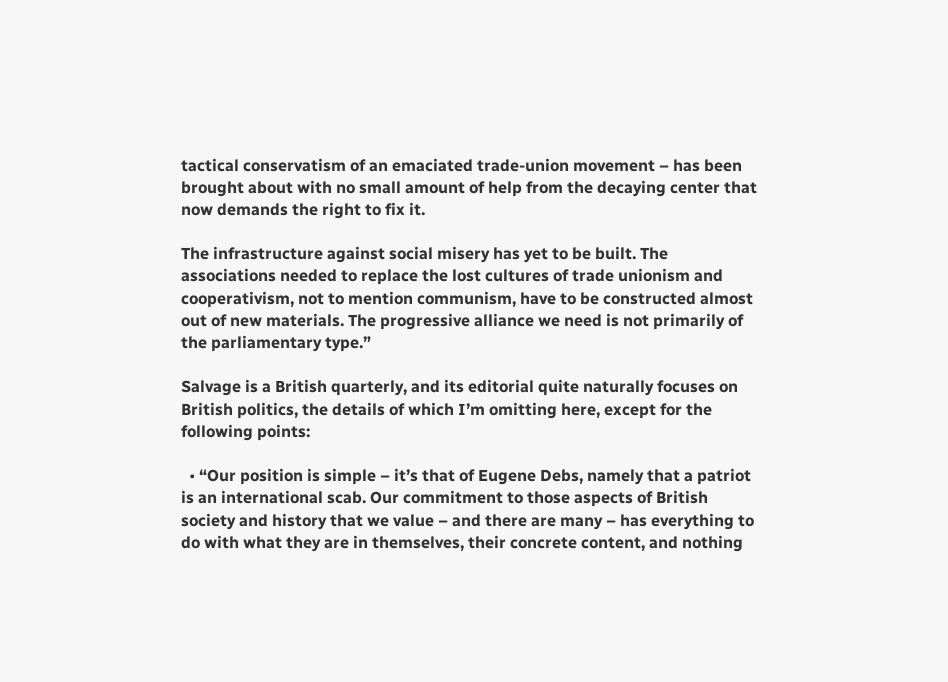tactical conservatism of an emaciated trade-union movement – has been brought about with no small amount of help from the decaying center that now demands the right to fix it.

The infrastructure against social misery has yet to be built. The associations needed to replace the lost cultures of trade unionism and cooperativism, not to mention communism, have to be constructed almost out of new materials. The progressive alliance we need is not primarily of the parliamentary type.”

Salvage is a British quarterly, and its editorial quite naturally focuses on British politics, the details of which I’m omitting here, except for the following points:

  • “Our position is simple – it’s that of Eugene Debs, namely that a patriot is an international scab. Our commitment to those aspects of British society and history that we value – and there are many – has everything to do with what they are in themselves, their concrete content, and nothing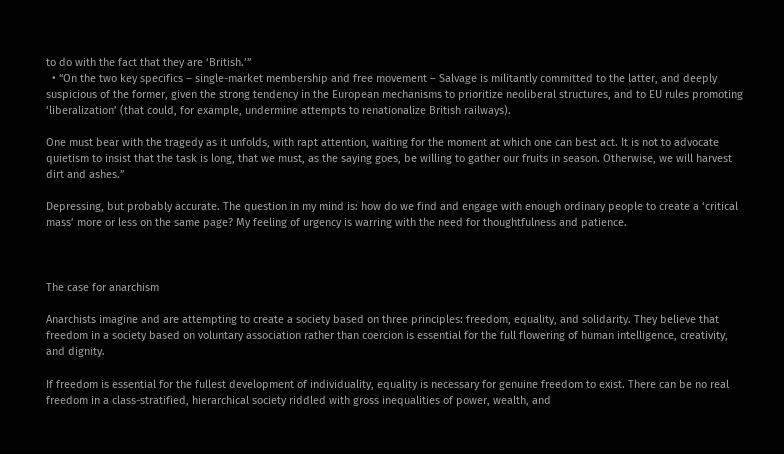to do with the fact that they are ‘British.’”
  • “On the two key specifics – single-market membership and free movement – Salvage is militantly committed to the latter, and deeply suspicious of the former, given the strong tendency in the European mechanisms to prioritize neoliberal structures, and to EU rules promoting ‘liberalization’ (that could, for example, undermine attempts to renationalize British railways).

One must bear with the tragedy as it unfolds, with rapt attention, waiting for the moment at which one can best act. It is not to advocate quietism to insist that the task is long, that we must, as the saying goes, be willing to gather our fruits in season. Otherwise, we will harvest dirt and ashes.”

Depressing, but probably accurate. The question in my mind is: how do we find and engage with enough ordinary people to create a ‘critical mass’ more or less on the same page? My feeling of urgency is warring with the need for thoughtfulness and patience.



The case for anarchism

Anarchists imagine and are attempting to create a society based on three principles: freedom, equality, and solidarity. They believe that freedom in a society based on voluntary association rather than coercion is essential for the full flowering of human intelligence, creativity, and dignity.

If freedom is essential for the fullest development of individuality, equality is necessary for genuine freedom to exist. There can be no real freedom in a class-stratified, hierarchical society riddled with gross inequalities of power, wealth, and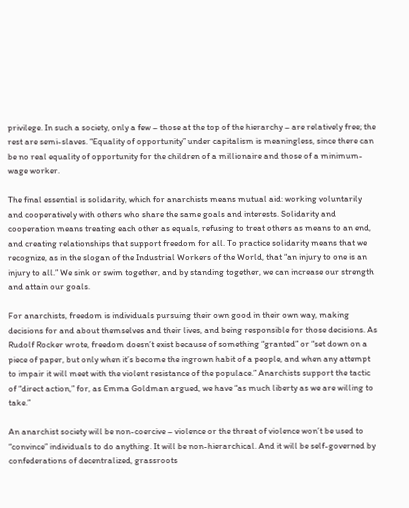privilege. In such a society, only a few – those at the top of the hierarchy – are relatively free; the rest are semi-slaves. “Equality of opportunity” under capitalism is meaningless, since there can be no real equality of opportunity for the children of a millionaire and those of a minimum-wage worker.

The final essential is solidarity, which for anarchists means mutual aid: working voluntarily and cooperatively with others who share the same goals and interests. Solidarity and cooperation means treating each other as equals, refusing to treat others as means to an end, and creating relationships that support freedom for all. To practice solidarity means that we recognize, as in the slogan of the Industrial Workers of the World, that “an injury to one is an injury to all.” We sink or swim together, and by standing together, we can increase our strength and attain our goals.

For anarchists, freedom is individuals pursuing their own good in their own way, making decisions for and about themselves and their lives, and being responsible for those decisions. As Rudolf Rocker wrote, freedom doesn’t exist because of something “granted” or “set down on a piece of paper, but only when it’s become the ingrown habit of a people, and when any attempt to impair it will meet with the violent resistance of the populace.” Anarchists support the tactic of “direct action,” for, as Emma Goldman argued, we have “as much liberty as we are willing to take.”

An anarchist society will be non-coercive – violence or the threat of violence won’t be used to “convince” individuals to do anything. It will be non-hierarchical. And it will be self-governed by confederations of decentralized, grassroots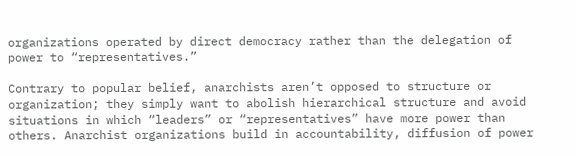organizations operated by direct democracy rather than the delegation of power to “representatives.”

Contrary to popular belief, anarchists aren’t opposed to structure or organization; they simply want to abolish hierarchical structure and avoid situations in which “leaders” or “representatives” have more power than others. Anarchist organizations build in accountability, diffusion of power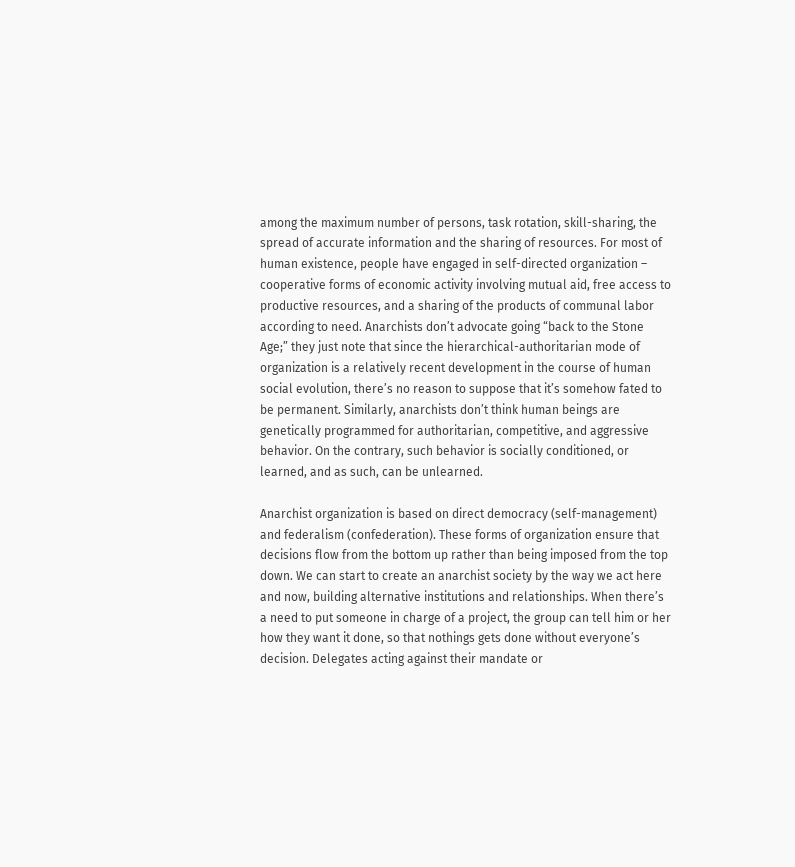among the maximum number of persons, task rotation, skill-sharing, the spread of accurate information and the sharing of resources. For most of human existence, people have engaged in self-directed organization – cooperative forms of economic activity involving mutual aid, free access to productive resources, and a sharing of the products of communal labor according to need. Anarchists don’t advocate going “back to the Stone Age;” they just note that since the hierarchical-authoritarian mode of organization is a relatively recent development in the course of human social evolution, there’s no reason to suppose that it’s somehow fated to be permanent. Similarly, anarchists don’t think human beings are genetically programmed for authoritarian, competitive, and aggressive behavior. On the contrary, such behavior is socially conditioned, or learned, and as such, can be unlearned.

Anarchist organization is based on direct democracy (self-management) and federalism (confederation). These forms of organization ensure that decisions flow from the bottom up rather than being imposed from the top down. We can start to create an anarchist society by the way we act here and now, building alternative institutions and relationships. When there’s a need to put someone in charge of a project, the group can tell him or her how they want it done, so that nothings gets done without everyone’s decision. Delegates acting against their mandate or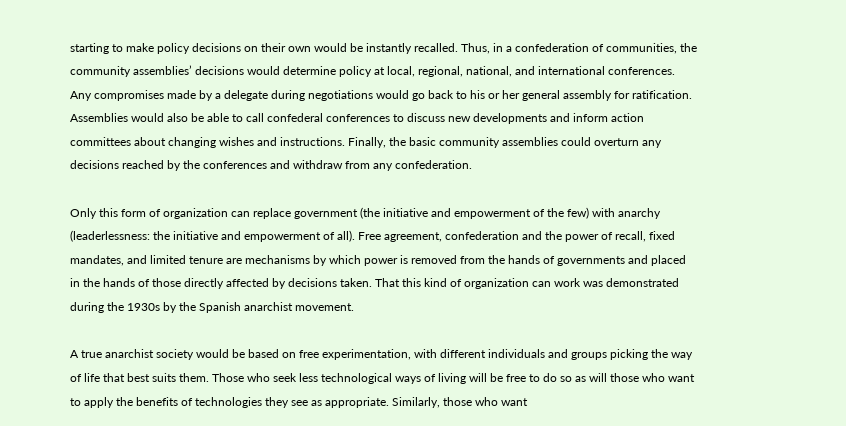starting to make policy decisions on their own would be instantly recalled. Thus, in a confederation of communities, the community assemblies’ decisions would determine policy at local, regional, national, and international conferences. Any compromises made by a delegate during negotiations would go back to his or her general assembly for ratification. Assemblies would also be able to call confederal conferences to discuss new developments and inform action committees about changing wishes and instructions. Finally, the basic community assemblies could overturn any decisions reached by the conferences and withdraw from any confederation.

Only this form of organization can replace government (the initiative and empowerment of the few) with anarchy (leaderlessness: the initiative and empowerment of all). Free agreement, confederation and the power of recall, fixed mandates, and limited tenure are mechanisms by which power is removed from the hands of governments and placed in the hands of those directly affected by decisions taken. That this kind of organization can work was demonstrated during the 1930s by the Spanish anarchist movement.

A true anarchist society would be based on free experimentation, with different individuals and groups picking the way of life that best suits them. Those who seek less technological ways of living will be free to do so as will those who want to apply the benefits of technologies they see as appropriate. Similarly, those who want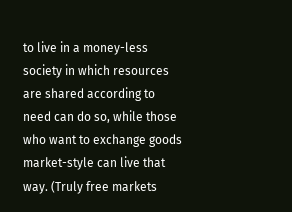to live in a money-less society in which resources are shared according to need can do so, while those who want to exchange goods market-style can live that way. (Truly free markets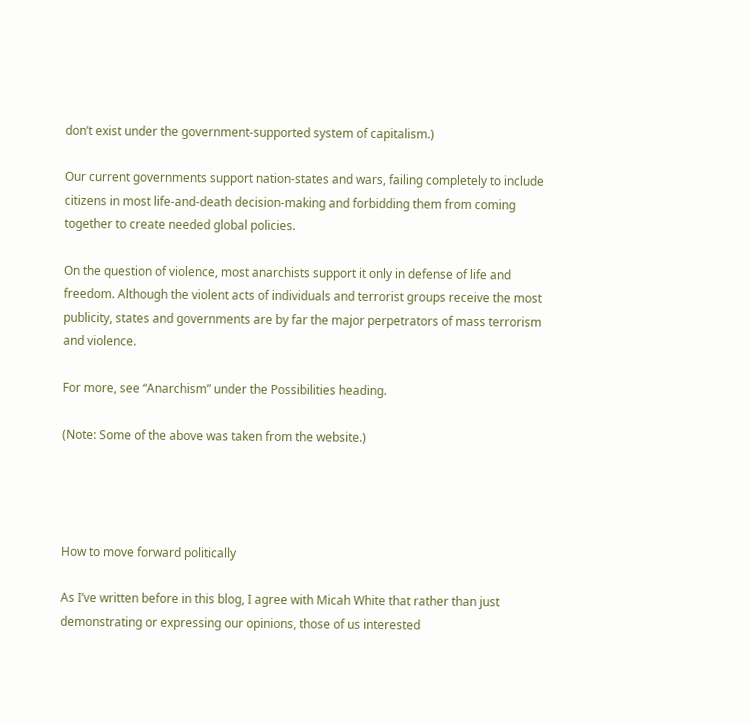don’t exist under the government-supported system of capitalism.)

Our current governments support nation-states and wars, failing completely to include citizens in most life-and-death decision-making and forbidding them from coming together to create needed global policies.

On the question of violence, most anarchists support it only in defense of life and freedom. Although the violent acts of individuals and terrorist groups receive the most publicity, states and governments are by far the major perpetrators of mass terrorism and violence.

For more, see “Anarchism” under the Possibilities heading.

(Note: Some of the above was taken from the website.)




How to move forward politically

As I’ve written before in this blog, I agree with Micah White that rather than just demonstrating or expressing our opinions, those of us interested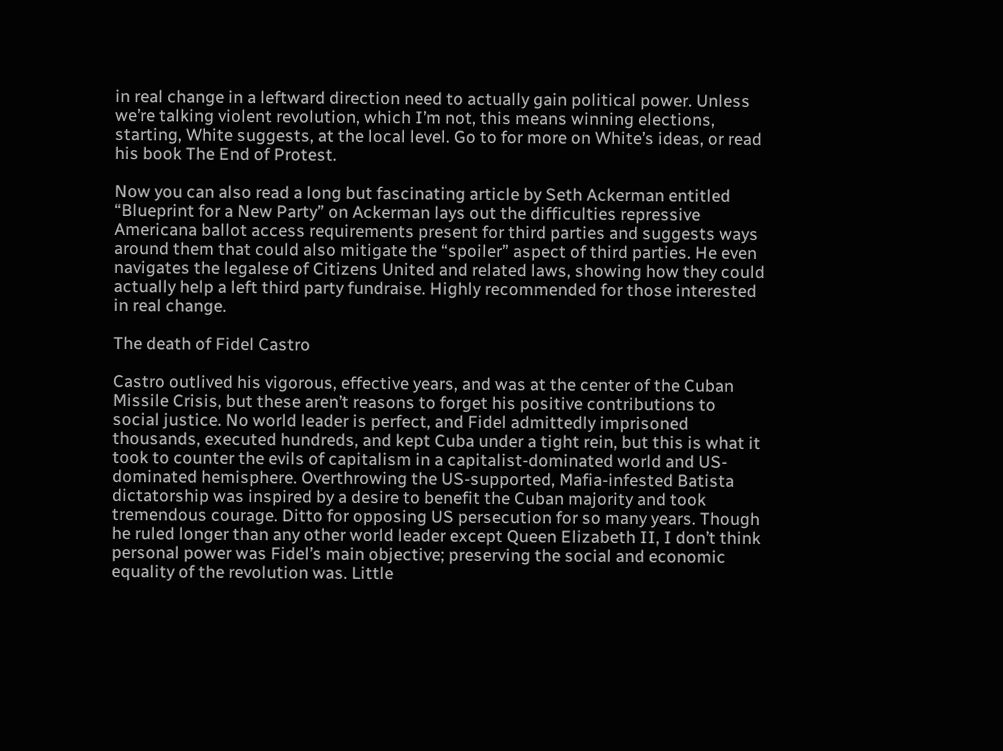in real change in a leftward direction need to actually gain political power. Unless we’re talking violent revolution, which I’m not, this means winning elections, starting, White suggests, at the local level. Go to for more on White’s ideas, or read his book The End of Protest.

Now you can also read a long but fascinating article by Seth Ackerman entitled “Blueprint for a New Party” on Ackerman lays out the difficulties repressive Americana ballot access requirements present for third parties and suggests ways around them that could also mitigate the “spoiler” aspect of third parties. He even navigates the legalese of Citizens United and related laws, showing how they could actually help a left third party fundraise. Highly recommended for those interested in real change.

The death of Fidel Castro

Castro outlived his vigorous, effective years, and was at the center of the Cuban Missile Crisis, but these aren’t reasons to forget his positive contributions to social justice. No world leader is perfect, and Fidel admittedly imprisoned thousands, executed hundreds, and kept Cuba under a tight rein, but this is what it took to counter the evils of capitalism in a capitalist-dominated world and US-dominated hemisphere. Overthrowing the US-supported, Mafia-infested Batista dictatorship was inspired by a desire to benefit the Cuban majority and took tremendous courage. Ditto for opposing US persecution for so many years. Though he ruled longer than any other world leader except Queen Elizabeth II, I don’t think personal power was Fidel’s main objective; preserving the social and economic equality of the revolution was. Little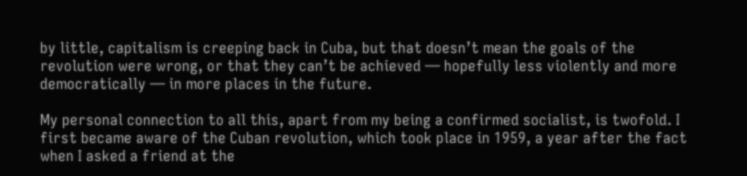by little, capitalism is creeping back in Cuba, but that doesn’t mean the goals of the revolution were wrong, or that they can’t be achieved — hopefully less violently and more democratically — in more places in the future.

My personal connection to all this, apart from my being a confirmed socialist, is twofold. I first became aware of the Cuban revolution, which took place in 1959, a year after the fact when I asked a friend at the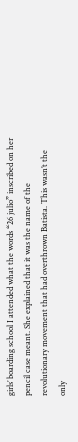girls’ boarding school I attended what the words “26 julio” inscribed on her pencil case meant. She explained that it was the name of the revolutionary movement that had overthrown Batista. This wasn’t the only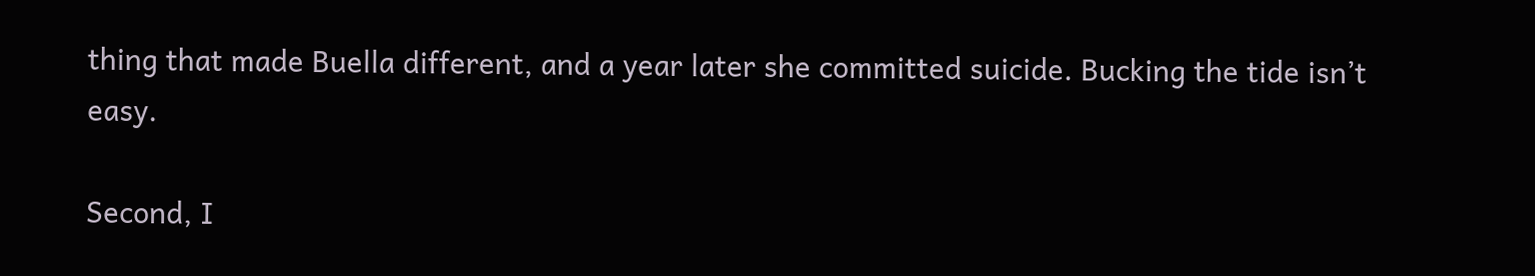thing that made Buella different, and a year later she committed suicide. Bucking the tide isn’t easy.

Second, I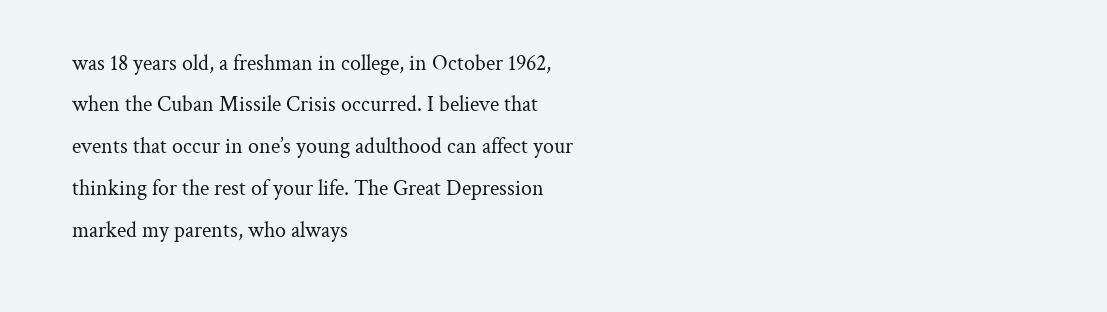was 18 years old, a freshman in college, in October 1962, when the Cuban Missile Crisis occurred. I believe that events that occur in one’s young adulthood can affect your thinking for the rest of your life. The Great Depression marked my parents, who always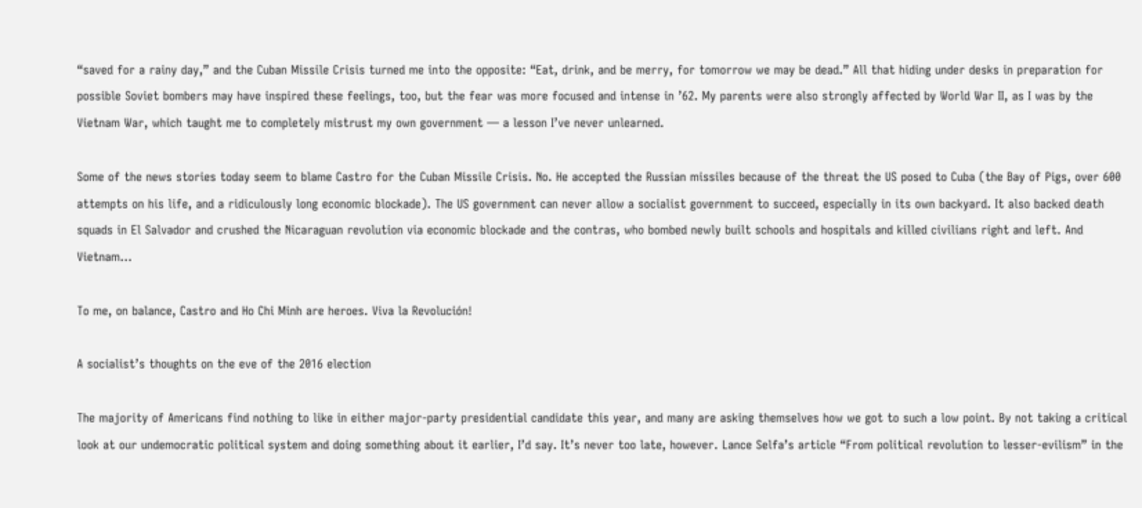“saved for a rainy day,” and the Cuban Missile Crisis turned me into the opposite: “Eat, drink, and be merry, for tomorrow we may be dead.” All that hiding under desks in preparation for possible Soviet bombers may have inspired these feelings, too, but the fear was more focused and intense in ’62. My parents were also strongly affected by World War II, as I was by the Vietnam War, which taught me to completely mistrust my own government — a lesson I’ve never unlearned.

Some of the news stories today seem to blame Castro for the Cuban Missile Crisis. No. He accepted the Russian missiles because of the threat the US posed to Cuba (the Bay of Pigs, over 600 attempts on his life, and a ridiculously long economic blockade). The US government can never allow a socialist government to succeed, especially in its own backyard. It also backed death squads in El Salvador and crushed the Nicaraguan revolution via economic blockade and the contras, who bombed newly built schools and hospitals and killed civilians right and left. And Vietnam…

To me, on balance, Castro and Ho Chi Minh are heroes. Viva la Revolución!

A socialist’s thoughts on the eve of the 2016 election

The majority of Americans find nothing to like in either major-party presidential candidate this year, and many are asking themselves how we got to such a low point. By not taking a critical look at our undemocratic political system and doing something about it earlier, I’d say. It’s never too late, however. Lance Selfa’s article “From political revolution to lesser-evilism” in the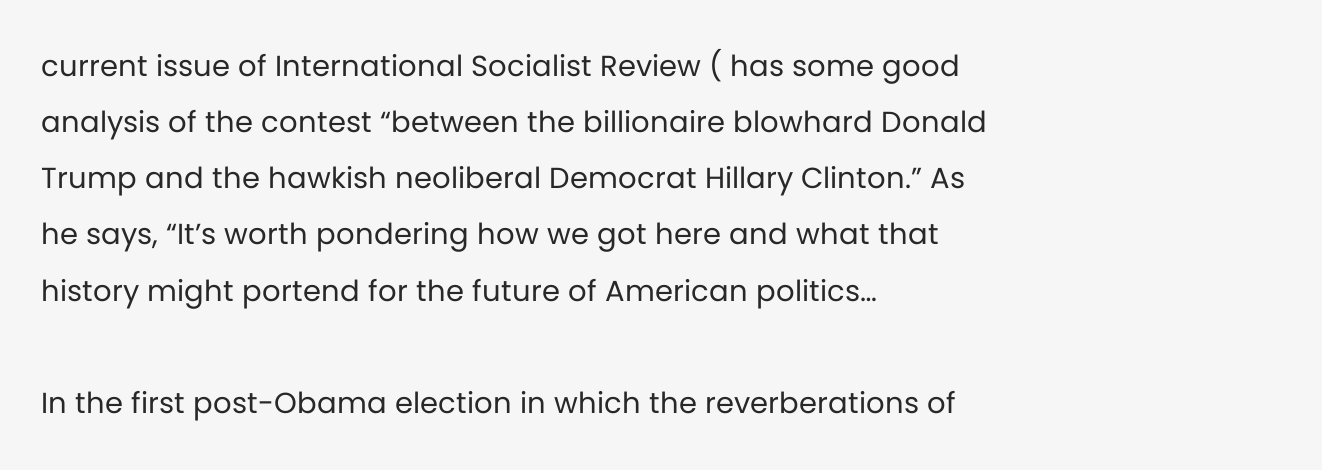current issue of International Socialist Review ( has some good analysis of the contest “between the billionaire blowhard Donald Trump and the hawkish neoliberal Democrat Hillary Clinton.” As he says, “It’s worth pondering how we got here and what that history might portend for the future of American politics…

In the first post-Obama election in which the reverberations of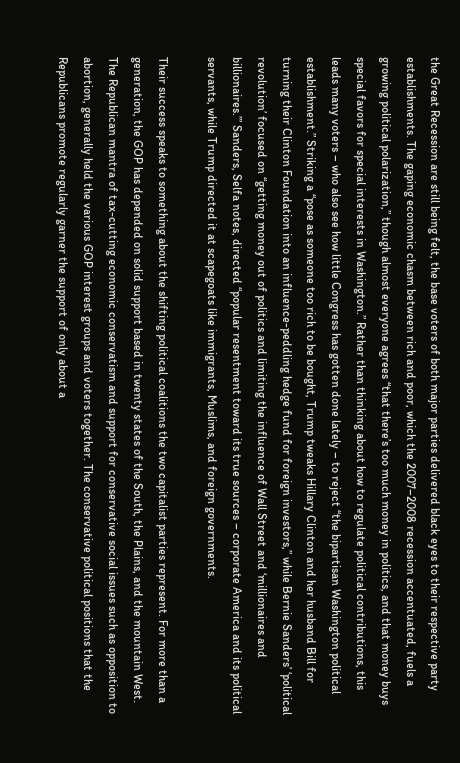the Great Recession are still being felt, the base voters of both major parties delivered black eyes to their respective party establishments. The gaping economic chasm between rich and poor, which the 2007–2008 recession accentuated, fuels a growing political polarization,” though almost everyone agrees “that there’s too much money in politics, and that money buys special favors for special interests in Washington.” Rather than thinking about how to regulate political contributions, this leads many voters – who also see how little Congress has gotten done lately – to reject “the bipartisan Washington political establishment.” Striking a “pose as someone too rich to be bought, Trump tweaks Hillary Clinton and her husband Bill for turning their Clinton Foundation into an influence-peddling hedge fund for foreign investors,” while Bernie Sanders’ ‘political revolution’ focused on “getting money out of politics and limiting the influence of Wall Street and ‘millionaires and billionaires.’” Sanders, Selfa notes, directed “popular resentment toward its true sources – corporate America and its political servants, while Trump directed it at scapegoats like immigrants, Muslims, and foreign governments.

Their success speaks to something about the shifting political coalitions the two capitalist parties represent. For more than a generation, the GOP has depended on solid support based in twenty states of the South, the Plains, and the mountain West. The Republican mantra of tax-cutting economic conservatism and support for conservative social issues such as opposition to abortion, generally held the various GOP interest groups and voters together. The conservative political positions that the Republicans promote regularly garner the support of only about a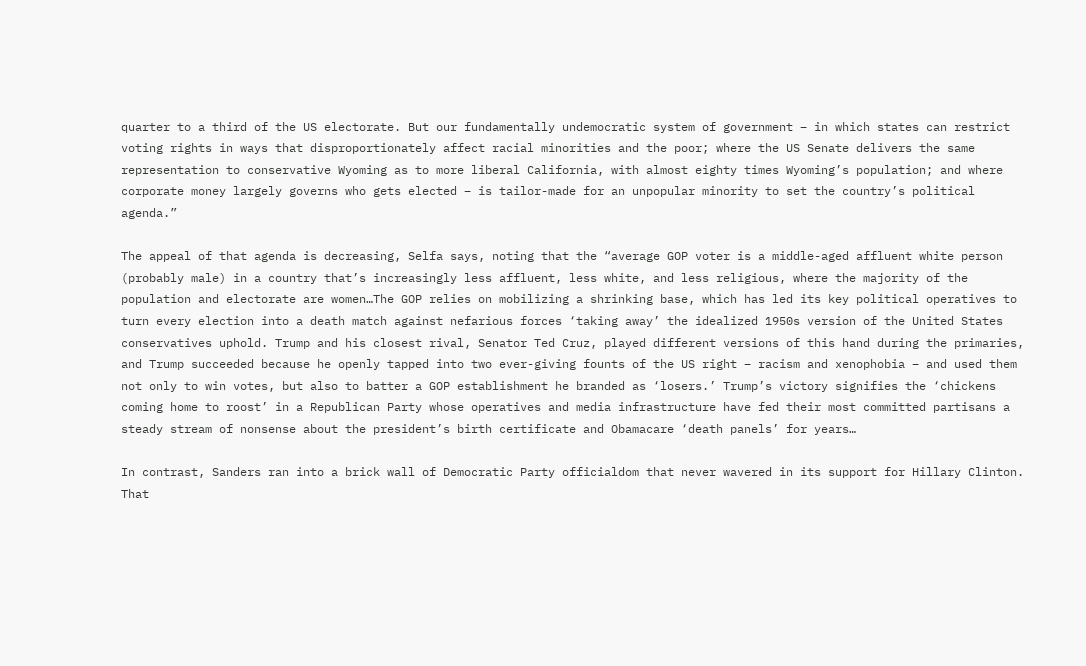quarter to a third of the US electorate. But our fundamentally undemocratic system of government – in which states can restrict voting rights in ways that disproportionately affect racial minorities and the poor; where the US Senate delivers the same representation to conservative Wyoming as to more liberal California, with almost eighty times Wyoming’s population; and where corporate money largely governs who gets elected – is tailor-made for an unpopular minority to set the country’s political agenda.”

The appeal of that agenda is decreasing, Selfa says, noting that the “average GOP voter is a middle-aged affluent white person (probably male) in a country that’s increasingly less affluent, less white, and less religious, where the majority of the population and electorate are women…The GOP relies on mobilizing a shrinking base, which has led its key political operatives to turn every election into a death match against nefarious forces ‘taking away’ the idealized 1950s version of the United States conservatives uphold. Trump and his closest rival, Senator Ted Cruz, played different versions of this hand during the primaries, and Trump succeeded because he openly tapped into two ever-giving founts of the US right – racism and xenophobia – and used them not only to win votes, but also to batter a GOP establishment he branded as ‘losers.’ Trump’s victory signifies the ‘chickens coming home to roost’ in a Republican Party whose operatives and media infrastructure have fed their most committed partisans a steady stream of nonsense about the president’s birth certificate and Obamacare ‘death panels’ for years…

In contrast, Sanders ran into a brick wall of Democratic Party officialdom that never wavered in its support for Hillary Clinton. That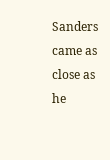Sanders came as close as he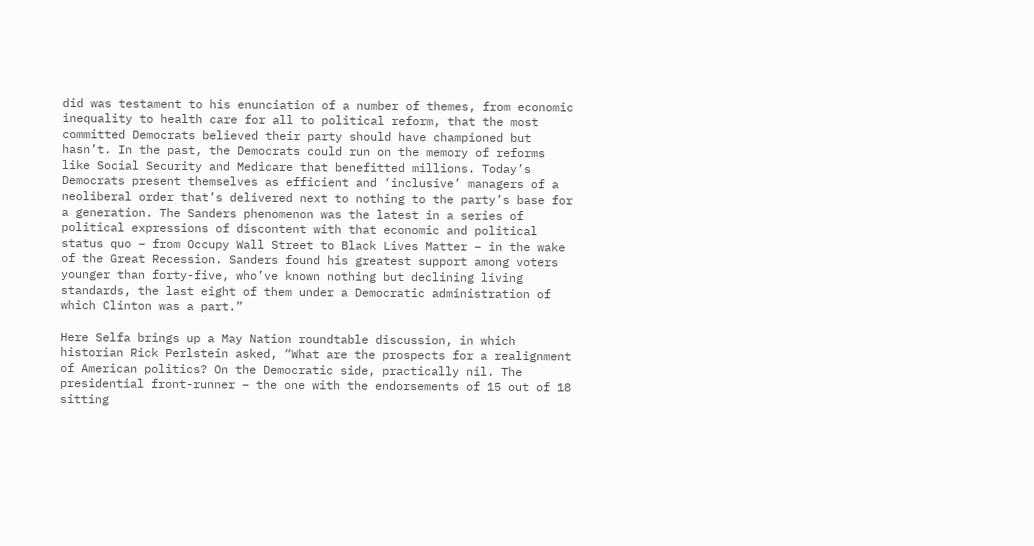did was testament to his enunciation of a number of themes, from economic inequality to health care for all to political reform, that the most committed Democrats believed their party should have championed but hasn’t. In the past, the Democrats could run on the memory of reforms like Social Security and Medicare that benefitted millions. Today’s Democrats present themselves as efficient and ‘inclusive’ managers of a neoliberal order that’s delivered next to nothing to the party’s base for a generation. The Sanders phenomenon was the latest in a series of political expressions of discontent with that economic and political status quo – from Occupy Wall Street to Black Lives Matter – in the wake of the Great Recession. Sanders found his greatest support among voters younger than forty-five, who’ve known nothing but declining living standards, the last eight of them under a Democratic administration of which Clinton was a part.”

Here Selfa brings up a May Nation roundtable discussion, in which historian Rick Perlstein asked, “What are the prospects for a realignment of American politics? On the Democratic side, practically nil. The presidential front-runner – the one with the endorsements of 15 out of 18 sitting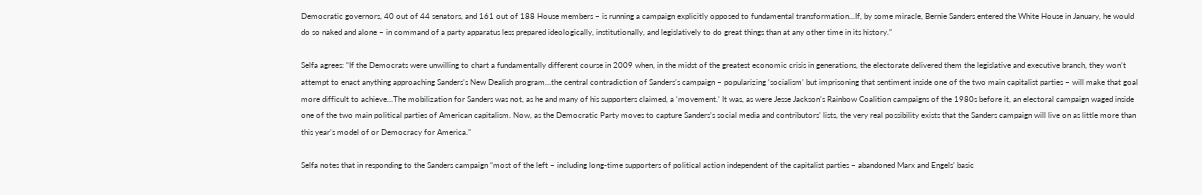Democratic governors, 40 out of 44 senators, and 161 out of 188 House members – is running a campaign explicitly opposed to fundamental transformation…If, by some miracle, Bernie Sanders entered the White House in January, he would do so naked and alone – in command of a party apparatus less prepared ideologically, institutionally, and legislatively to do great things than at any other time in its history.”

Selfa agrees: “If the Democrats were unwilling to chart a fundamentally different course in 2009 when, in the midst of the greatest economic crisis in generations, the electorate delivered them the legislative and executive branch, they won’t attempt to enact anything approaching Sanders’s New Dealish program…the central contradiction of Sanders’s campaign – popularizing ‘socialism’ but imprisoning that sentiment inside one of the two main capitalist parties – will make that goal more difficult to achieve…The mobilization for Sanders was not, as he and many of his supporters claimed, a ‘movement.’ It was, as were Jesse Jackson’s Rainbow Coalition campaigns of the 1980s before it, an electoral campaign waged inside one of the two main political parties of American capitalism. Now, as the Democratic Party moves to capture Sanders’s social media and contributors’ lists, the very real possibility exists that the Sanders campaign will live on as little more than this year’s model of or Democracy for America.”

Selfa notes that in responding to the Sanders campaign “most of the left – including long-time supporters of political action independent of the capitalist parties – abandoned Marx and Engels’ basic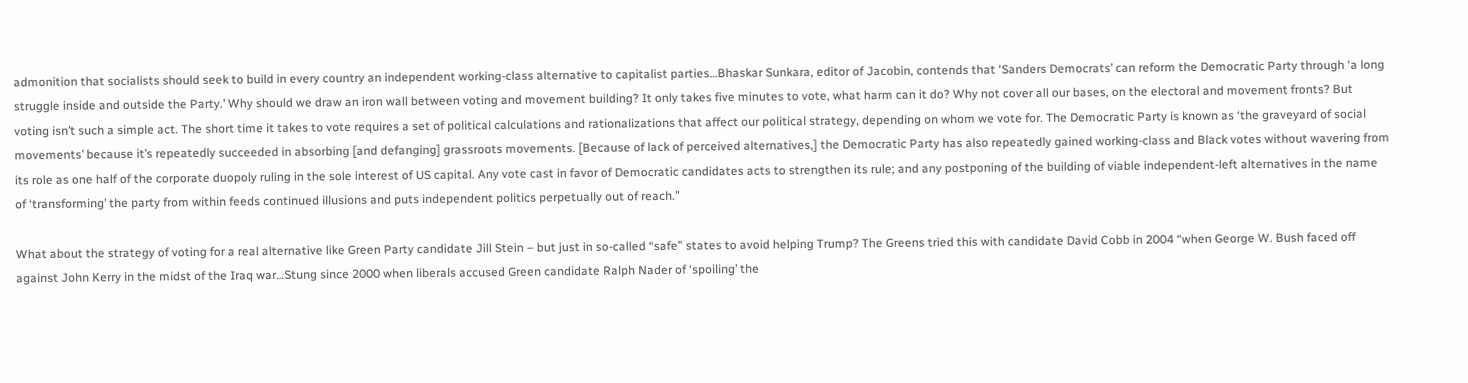admonition that socialists should seek to build in every country an independent working-class alternative to capitalist parties…Bhaskar Sunkara, editor of Jacobin, contends that ‘Sanders Democrats’ can reform the Democratic Party through ‘a long struggle inside and outside the Party.’ Why should we draw an iron wall between voting and movement building? It only takes five minutes to vote, what harm can it do? Why not cover all our bases, on the electoral and movement fronts? But voting isn’t such a simple act. The short time it takes to vote requires a set of political calculations and rationalizations that affect our political strategy, depending on whom we vote for. The Democratic Party is known as ‘the graveyard of social movements’ because it’s repeatedly succeeded in absorbing [and defanging] grassroots movements. [Because of lack of perceived alternatives,] the Democratic Party has also repeatedly gained working-class and Black votes without wavering from its role as one half of the corporate duopoly ruling in the sole interest of US capital. Any vote cast in favor of Democratic candidates acts to strengthen its rule; and any postponing of the building of viable independent-left alternatives in the name of ‘transforming’ the party from within feeds continued illusions and puts independent politics perpetually out of reach.”

What about the strategy of voting for a real alternative like Green Party candidate Jill Stein – but just in so-called “safe” states to avoid helping Trump? The Greens tried this with candidate David Cobb in 2004 “when George W. Bush faced off against John Kerry in the midst of the Iraq war…Stung since 2000 when liberals accused Green candidate Ralph Nader of ‘spoiling’ the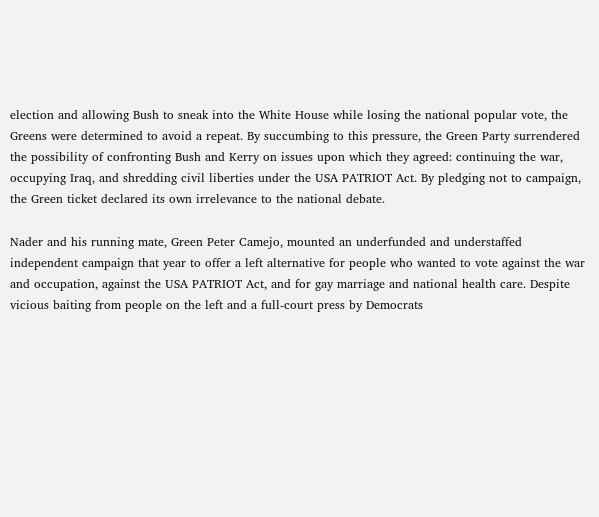election and allowing Bush to sneak into the White House while losing the national popular vote, the Greens were determined to avoid a repeat. By succumbing to this pressure, the Green Party surrendered the possibility of confronting Bush and Kerry on issues upon which they agreed: continuing the war, occupying Iraq, and shredding civil liberties under the USA PATRIOT Act. By pledging not to campaign, the Green ticket declared its own irrelevance to the national debate.

Nader and his running mate, Green Peter Camejo, mounted an underfunded and understaffed independent campaign that year to offer a left alternative for people who wanted to vote against the war and occupation, against the USA PATRIOT Act, and for gay marriage and national health care. Despite vicious baiting from people on the left and a full-court press by Democrats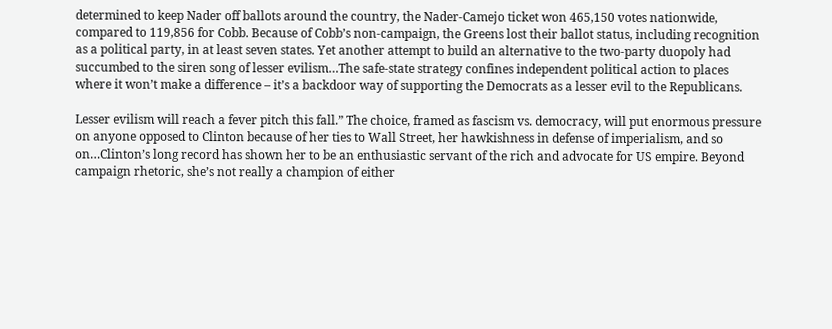determined to keep Nader off ballots around the country, the Nader-Camejo ticket won 465,150 votes nationwide, compared to 119,856 for Cobb. Because of Cobb’s non-campaign, the Greens lost their ballot status, including recognition as a political party, in at least seven states. Yet another attempt to build an alternative to the two-party duopoly had succumbed to the siren song of lesser evilism…The safe-state strategy confines independent political action to places where it won’t make a difference – it’s a backdoor way of supporting the Democrats as a lesser evil to the Republicans.

Lesser evilism will reach a fever pitch this fall.” The choice, framed as fascism vs. democracy, will put enormous pressure on anyone opposed to Clinton because of her ties to Wall Street, her hawkishness in defense of imperialism, and so on…Clinton’s long record has shown her to be an enthusiastic servant of the rich and advocate for US empire. Beyond campaign rhetoric, she’s not really a champion of either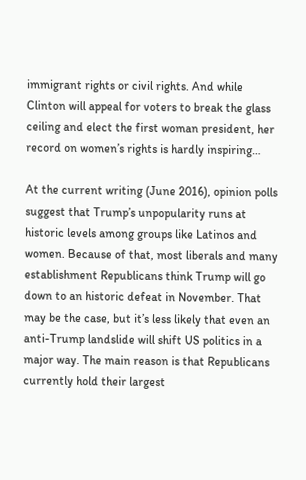immigrant rights or civil rights. And while Clinton will appeal for voters to break the glass ceiling and elect the first woman president, her record on women’s rights is hardly inspiring…

At the current writing (June 2016), opinion polls suggest that Trump’s unpopularity runs at historic levels among groups like Latinos and women. Because of that, most liberals and many establishment Republicans think Trump will go down to an historic defeat in November. That may be the case, but it’s less likely that even an anti-Trump landslide will shift US politics in a major way. The main reason is that Republicans currently hold their largest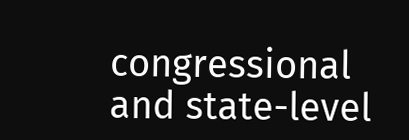congressional and state-level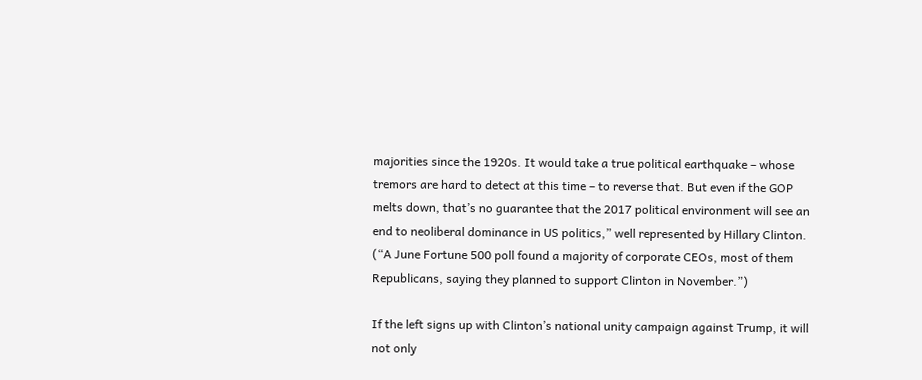majorities since the 1920s. It would take a true political earthquake – whose tremors are hard to detect at this time – to reverse that. But even if the GOP melts down, that’s no guarantee that the 2017 political environment will see an end to neoliberal dominance in US politics,” well represented by Hillary Clinton. (“A June Fortune 500 poll found a majority of corporate CEOs, most of them Republicans, saying they planned to support Clinton in November.”)

If the left signs up with Clinton’s national unity campaign against Trump, it will not only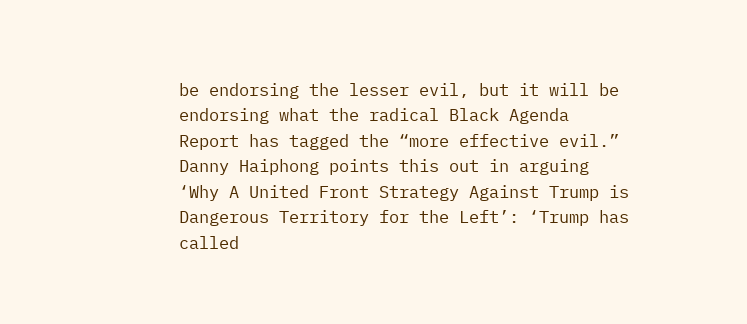be endorsing the lesser evil, but it will be endorsing what the radical Black Agenda Report has tagged the “more effective evil.” Danny Haiphong points this out in arguing ‘Why A United Front Strategy Against Trump is Dangerous Territory for the Left’: ‘Trump has called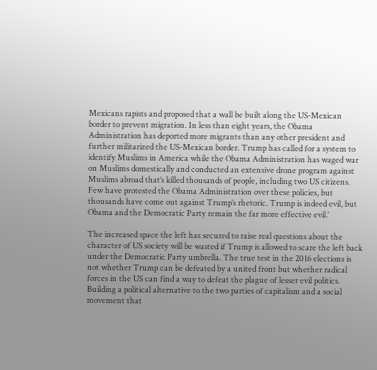Mexicans rapists and proposed that a wall be built along the US-Mexican border to prevent migration. In less than eight years, the Obama Administration has deported more migrants than any other president and further militarized the US-Mexican border. Trump has called for a system to identify Muslims in America while the Obama Administration has waged war on Muslims domestically and conducted an extensive drone program against Muslims abroad that’s killed thousands of people, including two US citizens. Few have protested the Obama Administration over these policies, but thousands have come out against Trump’s rhetoric. Trump is indeed evil, but Obama and the Democratic Party remain the far more effective evil.’

The increased space the left has secured to raise real questions about the character of US society will be wasted if Trump is allowed to scare the left back under the Democratic Party umbrella. The true test in the 2016 elections is not whether Trump can be defeated by a united front but whether radical forces in the US can find a way to defeat the plague of lesser evil politics. Building a political alternative to the two parties of capitalism and a social movement that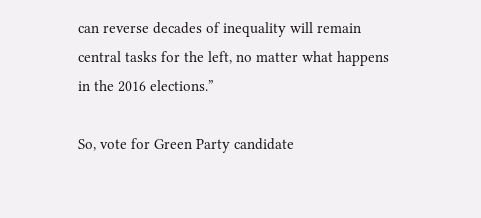can reverse decades of inequality will remain central tasks for the left, no matter what happens in the 2016 elections.”

So, vote for Green Party candidate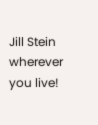Jill Stein wherever you live!